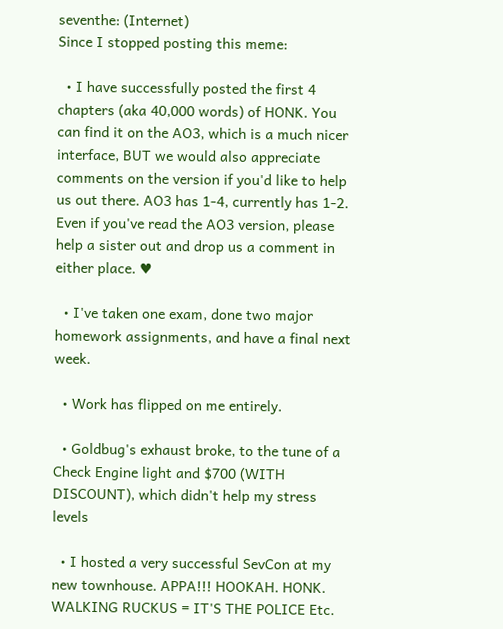seventhe: (Internet)
Since I stopped posting this meme:

  • I have successfully posted the first 4 chapters (aka 40,000 words) of HONK. You can find it on the AO3, which is a much nicer interface, BUT we would also appreciate comments on the version if you'd like to help us out there. AO3 has 1-4, currently has 1-2. Even if you've read the AO3 version, please help a sister out and drop us a comment in either place. ♥

  • I've taken one exam, done two major homework assignments, and have a final next week.

  • Work has flipped on me entirely.

  • Goldbug's exhaust broke, to the tune of a Check Engine light and $700 (WITH DISCOUNT), which didn't help my stress levels

  • I hosted a very successful SevCon at my new townhouse. APPA!!! HOOKAH. HONK. WALKING RUCKUS = IT'S THE POLICE Etc.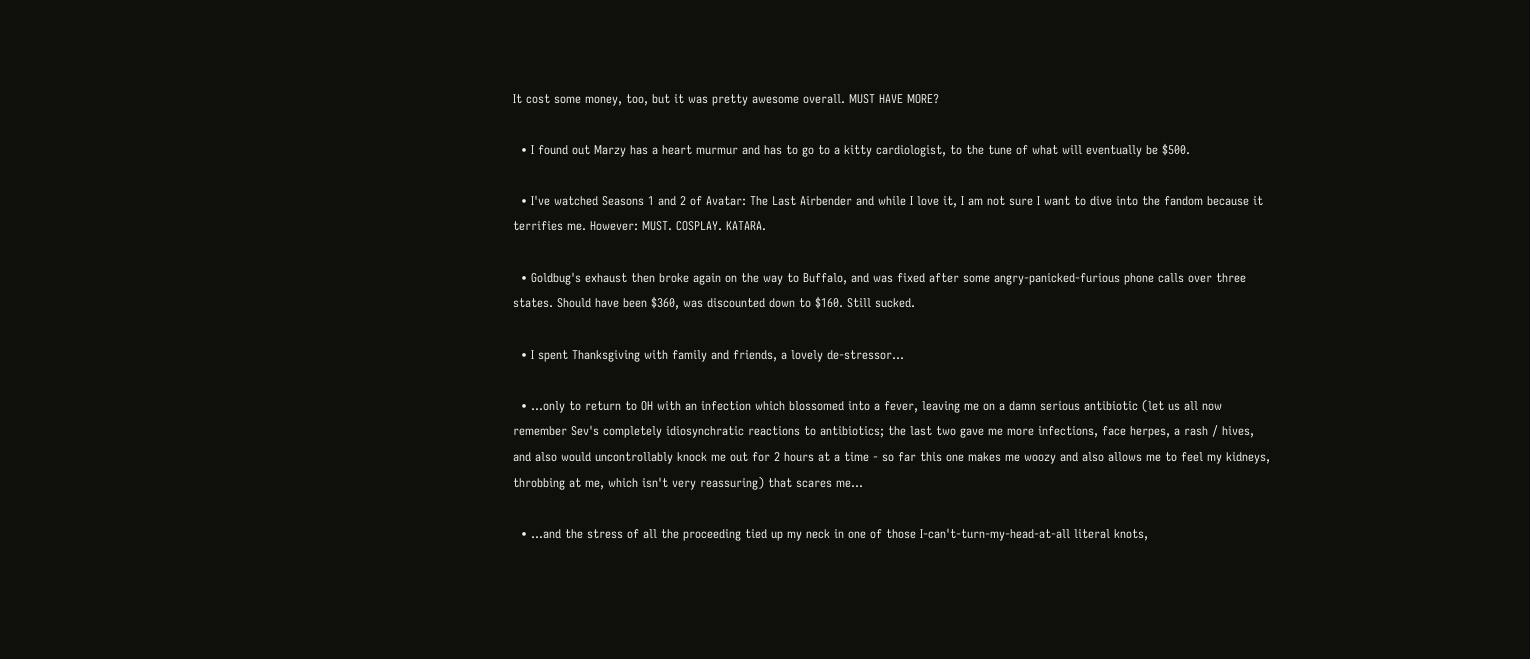It cost some money, too, but it was pretty awesome overall. MUST HAVE MORE?

  • I found out Marzy has a heart murmur and has to go to a kitty cardiologist, to the tune of what will eventually be $500.

  • I've watched Seasons 1 and 2 of Avatar: The Last Airbender and while I love it, I am not sure I want to dive into the fandom because it terrifies me. However: MUST. COSPLAY. KATARA.

  • Goldbug's exhaust then broke again on the way to Buffalo, and was fixed after some angry-panicked-furious phone calls over three states. Should have been $360, was discounted down to $160. Still sucked.

  • I spent Thanksgiving with family and friends, a lovely de-stressor...

  • ...only to return to OH with an infection which blossomed into a fever, leaving me on a damn serious antibiotic (let us all now remember Sev's completely idiosynchratic reactions to antibiotics; the last two gave me more infections, face herpes, a rash / hives, and also would uncontrollably knock me out for 2 hours at a time - so far this one makes me woozy and also allows me to feel my kidneys, throbbing at me, which isn't very reassuring) that scares me...

  • ...and the stress of all the proceeding tied up my neck in one of those I-can't-turn-my-head-at-all literal knots,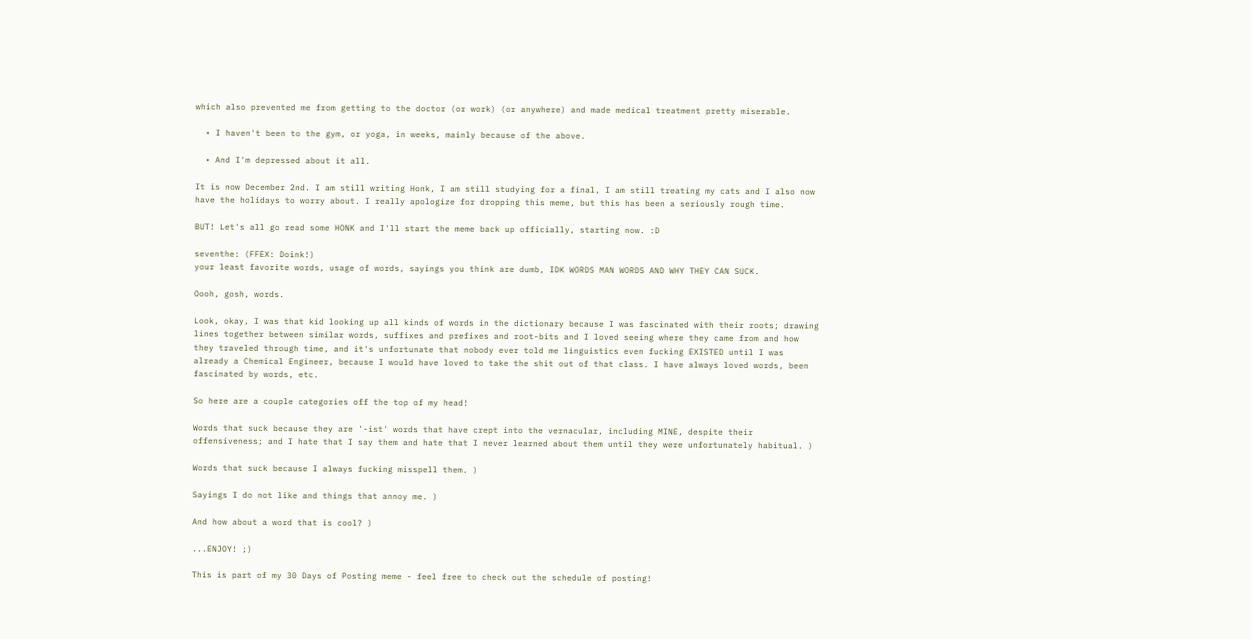which also prevented me from getting to the doctor (or work) (or anywhere) and made medical treatment pretty miserable.

  • I haven't been to the gym, or yoga, in weeks, mainly because of the above.

  • And I'm depressed about it all.

It is now December 2nd. I am still writing Honk, I am still studying for a final, I am still treating my cats and I also now have the holidays to worry about. I really apologize for dropping this meme, but this has been a seriously rough time.

BUT! Let's all go read some HONK and I'll start the meme back up officially, starting now. :D

seventhe: (FFEX: Doink!)
your least favorite words, usage of words, sayings you think are dumb, IDK WORDS MAN WORDS AND WHY THEY CAN SUCK.

Oooh, gosh, words.

Look, okay, I was that kid looking up all kinds of words in the dictionary because I was fascinated with their roots; drawing lines together between similar words, suffixes and prefixes and root-bits and I loved seeing where they came from and how they traveled through time, and it's unfortunate that nobody ever told me linguistics even fucking EXISTED until I was already a Chemical Engineer, because I would have loved to take the shit out of that class. I have always loved words, been fascinated by words, etc.

So here are a couple categories off the top of my head!

Words that suck because they are '-ist' words that have crept into the vernacular, including MINE, despite their offensiveness; and I hate that I say them and hate that I never learned about them until they were unfortunately habitual. )

Words that suck because I always fucking misspell them. )

Sayings I do not like and things that annoy me. )

And how about a word that is cool? )

...ENJOY! ;)

This is part of my 30 Days of Posting meme - feel free to check out the schedule of posting!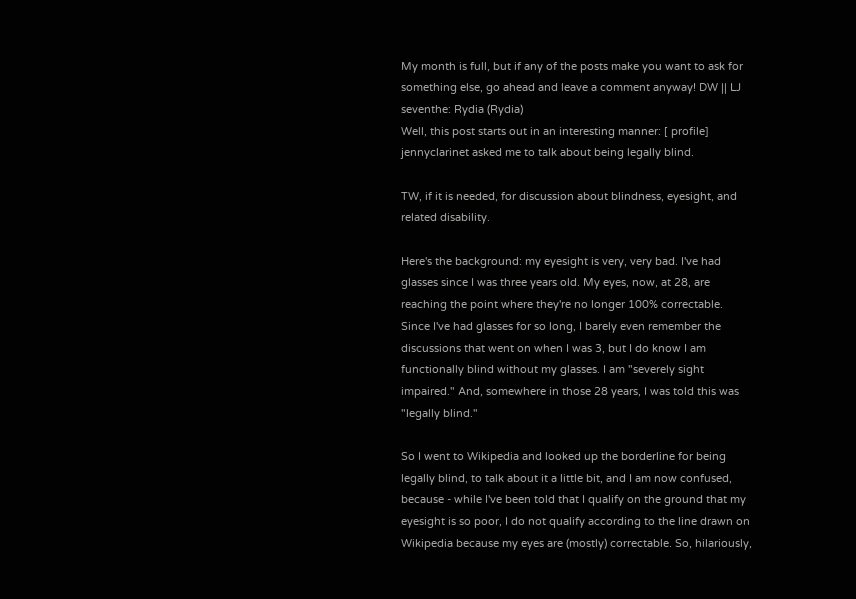My month is full, but if any of the posts make you want to ask for something else, go ahead and leave a comment anyway! DW || LJ
seventhe: Rydia (Rydia)
Well, this post starts out in an interesting manner: [ profile] jennyclarinet asked me to talk about being legally blind.

TW, if it is needed, for discussion about blindness, eyesight, and related disability.

Here's the background: my eyesight is very, very bad. I've had glasses since I was three years old. My eyes, now, at 28, are reaching the point where they're no longer 100% correctable. Since I've had glasses for so long, I barely even remember the discussions that went on when I was 3, but I do know I am functionally blind without my glasses. I am "severely sight impaired." And, somewhere in those 28 years, I was told this was "legally blind."

So I went to Wikipedia and looked up the borderline for being legally blind, to talk about it a little bit, and I am now confused, because - while I've been told that I qualify on the ground that my eyesight is so poor, I do not qualify according to the line drawn on Wikipedia because my eyes are (mostly) correctable. So, hilariously,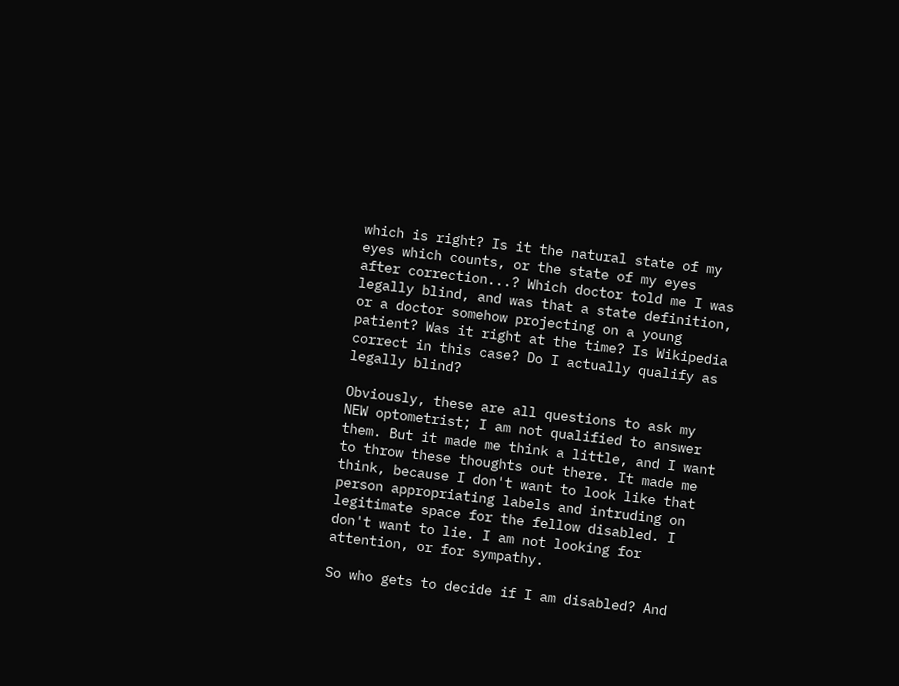which is right? Is it the natural state of my eyes which counts, or the state of my eyes after correction...? Which doctor told me I was legally blind, and was that a state definition, or a doctor somehow projecting on a young patient? Was it right at the time? Is Wikipedia correct in this case? Do I actually qualify as legally blind?

Obviously, these are all questions to ask my NEW optometrist; I am not qualified to answer them. But it made me think a little, and I want to throw these thoughts out there. It made me think, because I don't want to look like that person appropriating labels and intruding on legitimate space for the fellow disabled. I don't want to lie. I am not looking for attention, or for sympathy.

So who gets to decide if I am disabled? And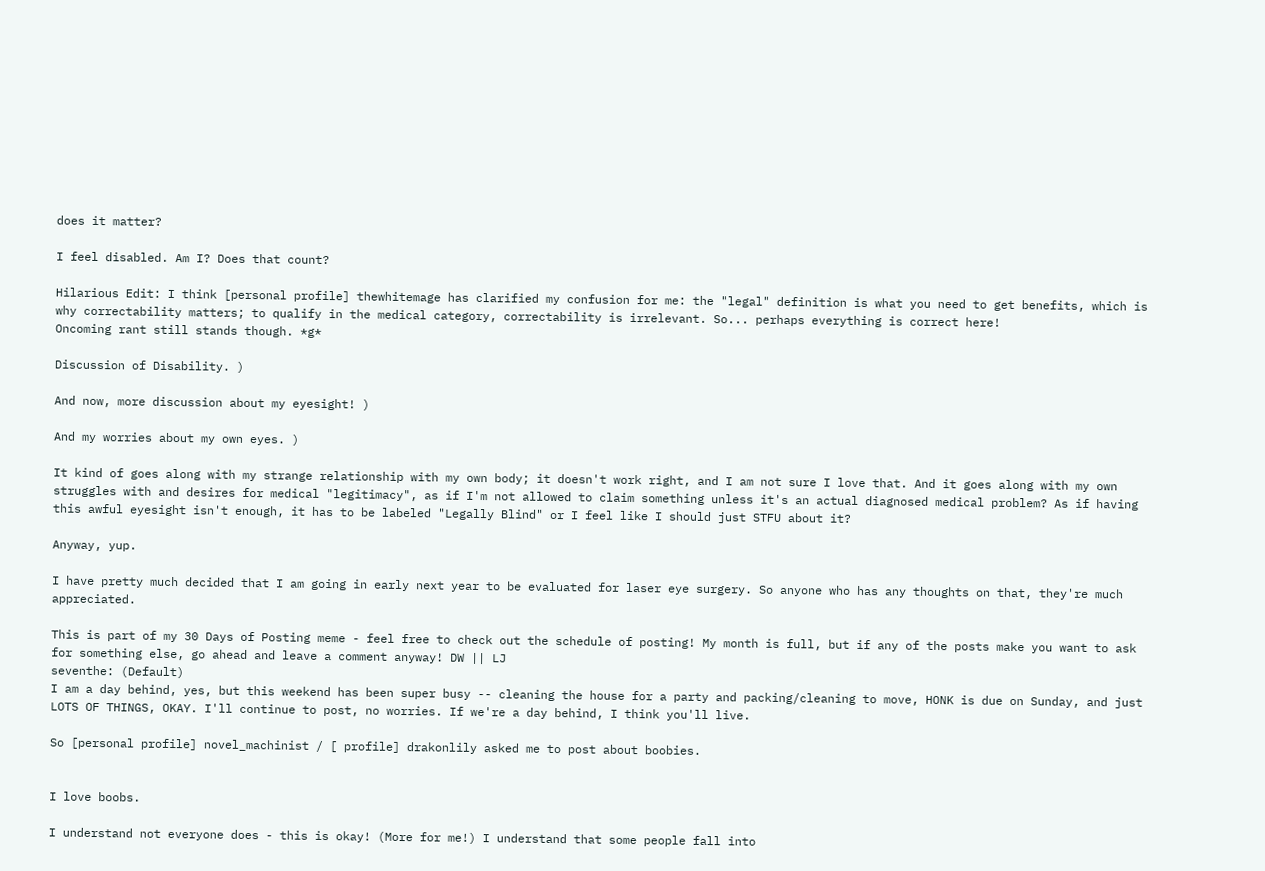does it matter?

I feel disabled. Am I? Does that count?

Hilarious Edit: I think [personal profile] thewhitemage has clarified my confusion for me: the "legal" definition is what you need to get benefits, which is why correctability matters; to qualify in the medical category, correctability is irrelevant. So... perhaps everything is correct here!
Oncoming rant still stands though. *g*

Discussion of Disability. )

And now, more discussion about my eyesight! )

And my worries about my own eyes. )

It kind of goes along with my strange relationship with my own body; it doesn't work right, and I am not sure I love that. And it goes along with my own struggles with and desires for medical "legitimacy", as if I'm not allowed to claim something unless it's an actual diagnosed medical problem? As if having this awful eyesight isn't enough, it has to be labeled "Legally Blind" or I feel like I should just STFU about it?

Anyway, yup.

I have pretty much decided that I am going in early next year to be evaluated for laser eye surgery. So anyone who has any thoughts on that, they're much appreciated.

This is part of my 30 Days of Posting meme - feel free to check out the schedule of posting! My month is full, but if any of the posts make you want to ask for something else, go ahead and leave a comment anyway! DW || LJ
seventhe: (Default)
I am a day behind, yes, but this weekend has been super busy -- cleaning the house for a party and packing/cleaning to move, HONK is due on Sunday, and just LOTS OF THINGS, OKAY. I'll continue to post, no worries. If we're a day behind, I think you'll live.

So [personal profile] novel_machinist / [ profile] drakonlily asked me to post about boobies.


I love boobs.

I understand not everyone does - this is okay! (More for me!) I understand that some people fall into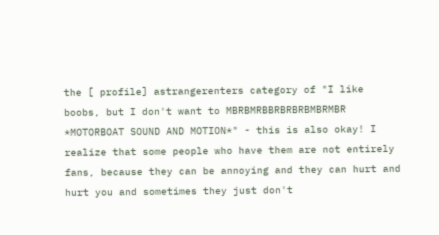the [ profile] astrangerenters category of "I like boobs, but I don't want to MBRBMRBBRBRBRBMBRMBR *MOTORBOAT SOUND AND MOTION*" - this is also okay! I realize that some people who have them are not entirely fans, because they can be annoying and they can hurt and hurt you and sometimes they just don't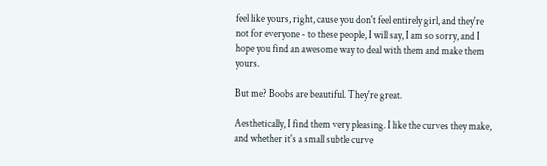feel like yours, right, cause you don't feel entirely girl, and they're not for everyone - to these people, I will say, I am so sorry, and I hope you find an awesome way to deal with them and make them yours.

But me? Boobs are beautiful. They're great.

Aesthetically, I find them very pleasing. I like the curves they make, and whether it's a small subtle curve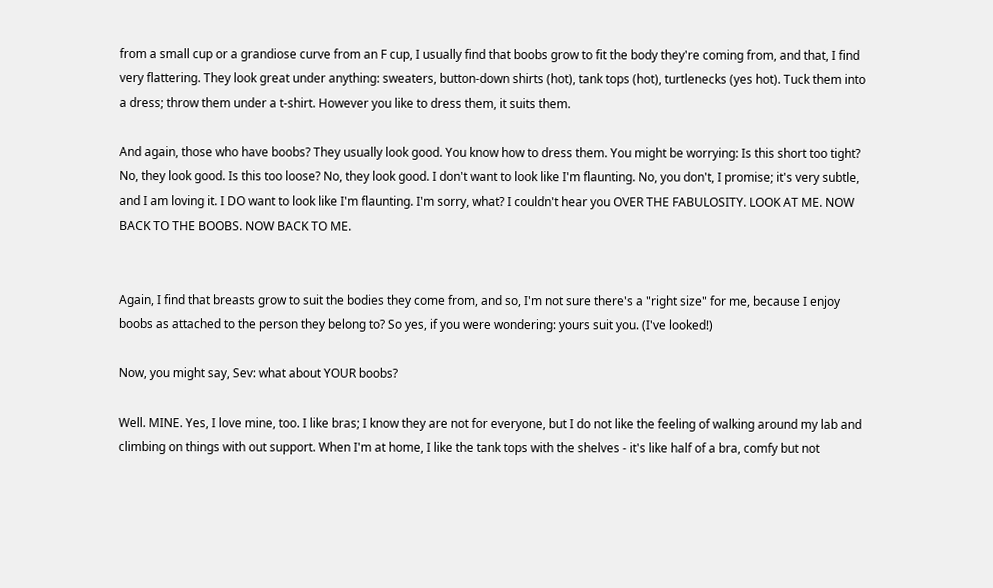from a small cup or a grandiose curve from an F cup, I usually find that boobs grow to fit the body they're coming from, and that, I find very flattering. They look great under anything: sweaters, button-down shirts (hot), tank tops (hot), turtlenecks (yes hot). Tuck them into a dress; throw them under a t-shirt. However you like to dress them, it suits them.

And again, those who have boobs? They usually look good. You know how to dress them. You might be worrying: Is this short too tight? No, they look good. Is this too loose? No, they look good. I don't want to look like I'm flaunting. No, you don't, I promise; it's very subtle, and I am loving it. I DO want to look like I'm flaunting. I'm sorry, what? I couldn't hear you OVER THE FABULOSITY. LOOK AT ME. NOW BACK TO THE BOOBS. NOW BACK TO ME.


Again, I find that breasts grow to suit the bodies they come from, and so, I'm not sure there's a "right size" for me, because I enjoy boobs as attached to the person they belong to? So yes, if you were wondering: yours suit you. (I've looked!)

Now, you might say, Sev: what about YOUR boobs?

Well. MINE. Yes, I love mine, too. I like bras; I know they are not for everyone, but I do not like the feeling of walking around my lab and climbing on things with out support. When I'm at home, I like the tank tops with the shelves - it's like half of a bra, comfy but not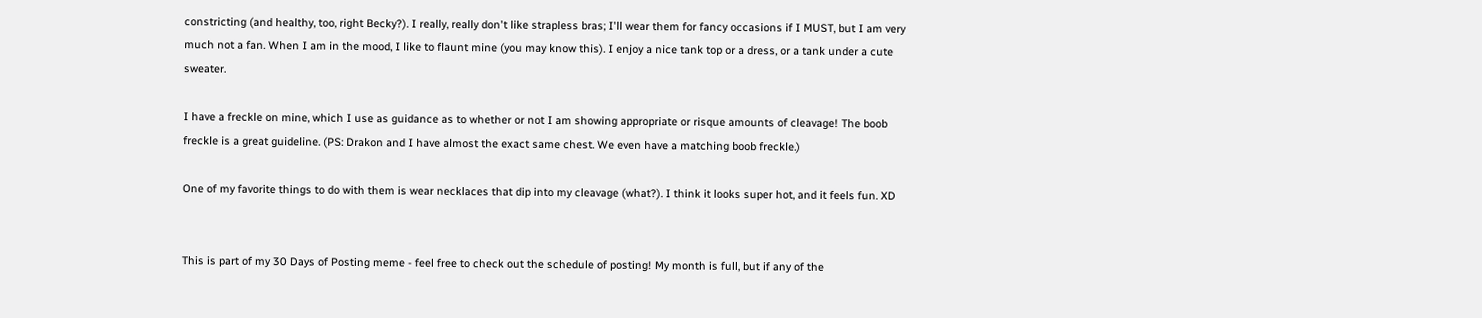constricting (and healthy, too, right Becky?). I really, really don't like strapless bras; I'll wear them for fancy occasions if I MUST, but I am very much not a fan. When I am in the mood, I like to flaunt mine (you may know this). I enjoy a nice tank top or a dress, or a tank under a cute sweater.

I have a freckle on mine, which I use as guidance as to whether or not I am showing appropriate or risque amounts of cleavage! The boob freckle is a great guideline. (PS: Drakon and I have almost the exact same chest. We even have a matching boob freckle.)

One of my favorite things to do with them is wear necklaces that dip into my cleavage (what?). I think it looks super hot, and it feels fun. XD


This is part of my 30 Days of Posting meme - feel free to check out the schedule of posting! My month is full, but if any of the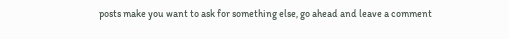posts make you want to ask for something else, go ahead and leave a comment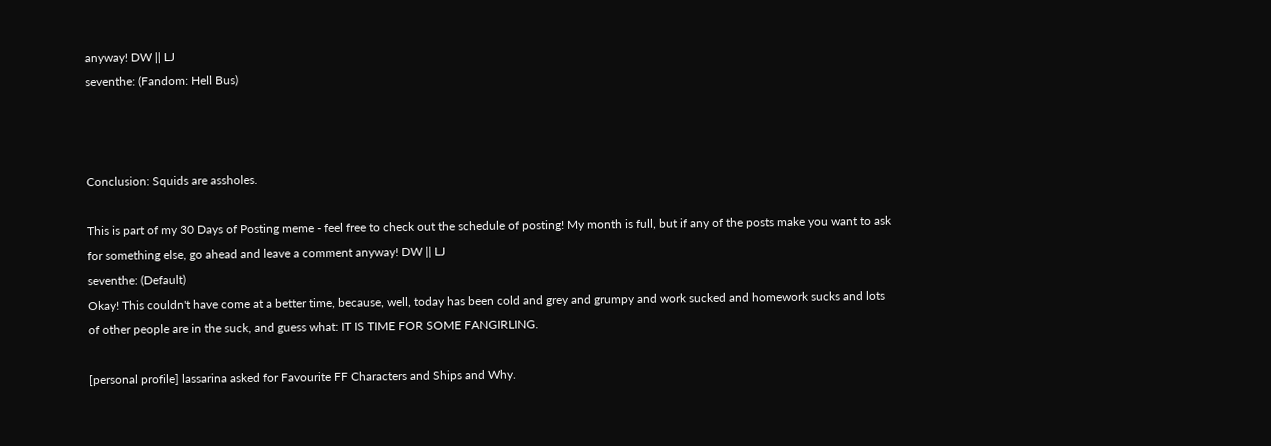anyway! DW || LJ
seventhe: (Fandom: Hell Bus)



Conclusion: Squids are assholes.

This is part of my 30 Days of Posting meme - feel free to check out the schedule of posting! My month is full, but if any of the posts make you want to ask for something else, go ahead and leave a comment anyway! DW || LJ
seventhe: (Default)
Okay! This couldn't have come at a better time, because, well, today has been cold and grey and grumpy and work sucked and homework sucks and lots of other people are in the suck, and guess what: IT IS TIME FOR SOME FANGIRLING.

[personal profile] lassarina asked for Favourite FF Characters and Ships and Why.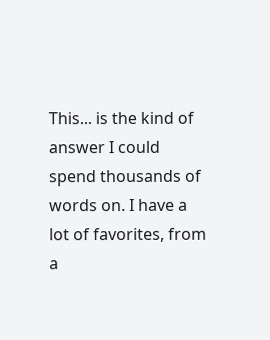This... is the kind of answer I could spend thousands of words on. I have a lot of favorites, from a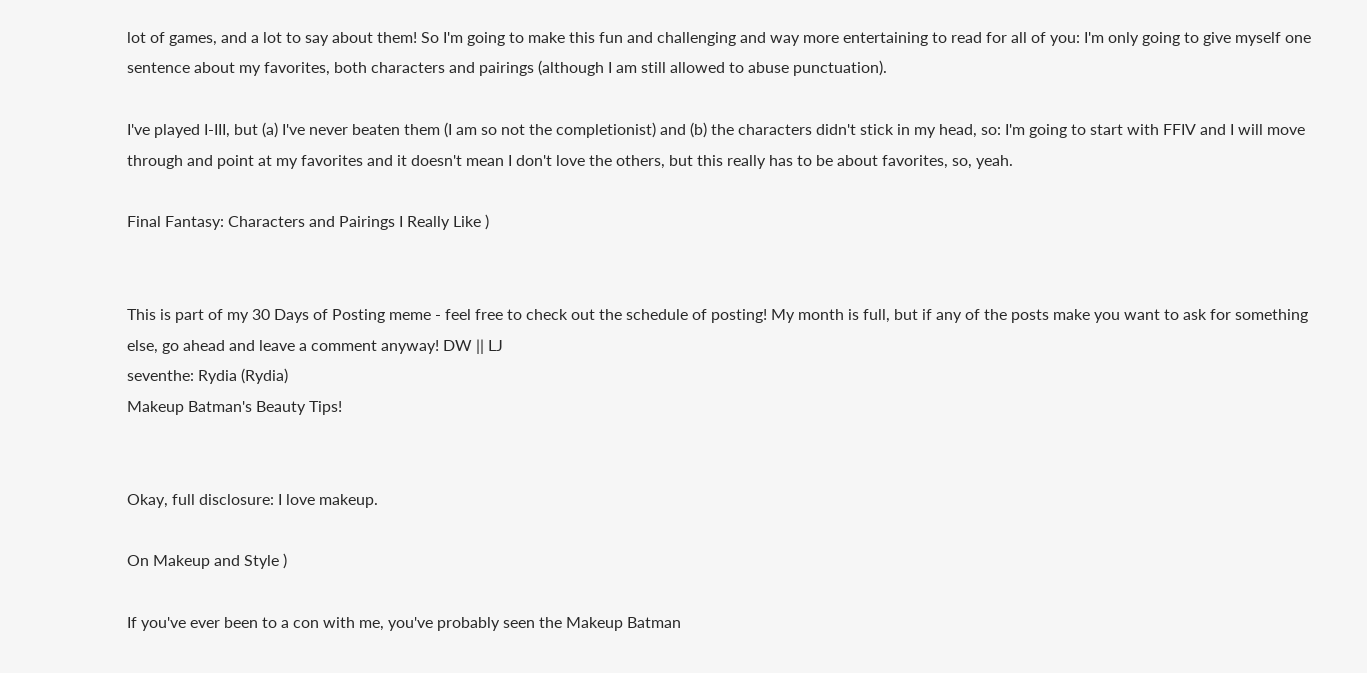lot of games, and a lot to say about them! So I'm going to make this fun and challenging and way more entertaining to read for all of you: I'm only going to give myself one sentence about my favorites, both characters and pairings (although I am still allowed to abuse punctuation).

I've played I-III, but (a) I've never beaten them (I am so not the completionist) and (b) the characters didn't stick in my head, so: I'm going to start with FFIV and I will move through and point at my favorites and it doesn't mean I don't love the others, but this really has to be about favorites, so, yeah.

Final Fantasy: Characters and Pairings I Really Like )


This is part of my 30 Days of Posting meme - feel free to check out the schedule of posting! My month is full, but if any of the posts make you want to ask for something else, go ahead and leave a comment anyway! DW || LJ
seventhe: Rydia (Rydia)
Makeup Batman's Beauty Tips!


Okay, full disclosure: I love makeup.

On Makeup and Style )

If you've ever been to a con with me, you've probably seen the Makeup Batman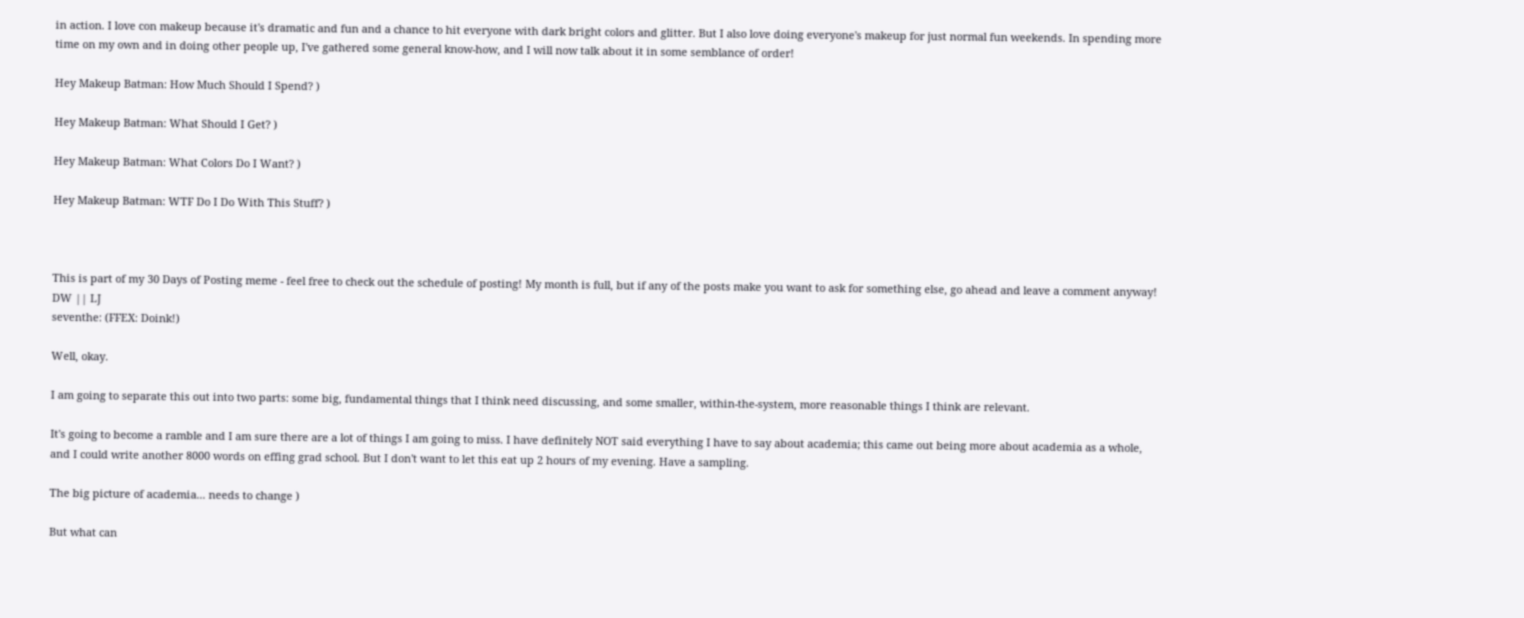in action. I love con makeup because it's dramatic and fun and a chance to hit everyone with dark bright colors and glitter. But I also love doing everyone's makeup for just normal fun weekends. In spending more time on my own and in doing other people up, I've gathered some general know-how, and I will now talk about it in some semblance of order!

Hey Makeup Batman: How Much Should I Spend? )

Hey Makeup Batman: What Should I Get? )

Hey Makeup Batman: What Colors Do I Want? )

Hey Makeup Batman: WTF Do I Do With This Stuff? )



This is part of my 30 Days of Posting meme - feel free to check out the schedule of posting! My month is full, but if any of the posts make you want to ask for something else, go ahead and leave a comment anyway! DW || LJ
seventhe: (FFEX: Doink!)

Well, okay.

I am going to separate this out into two parts: some big, fundamental things that I think need discussing, and some smaller, within-the-system, more reasonable things I think are relevant.

It's going to become a ramble and I am sure there are a lot of things I am going to miss. I have definitely NOT said everything I have to say about academia; this came out being more about academia as a whole, and I could write another 8000 words on effing grad school. But I don't want to let this eat up 2 hours of my evening. Have a sampling.

The big picture of academia... needs to change )

But what can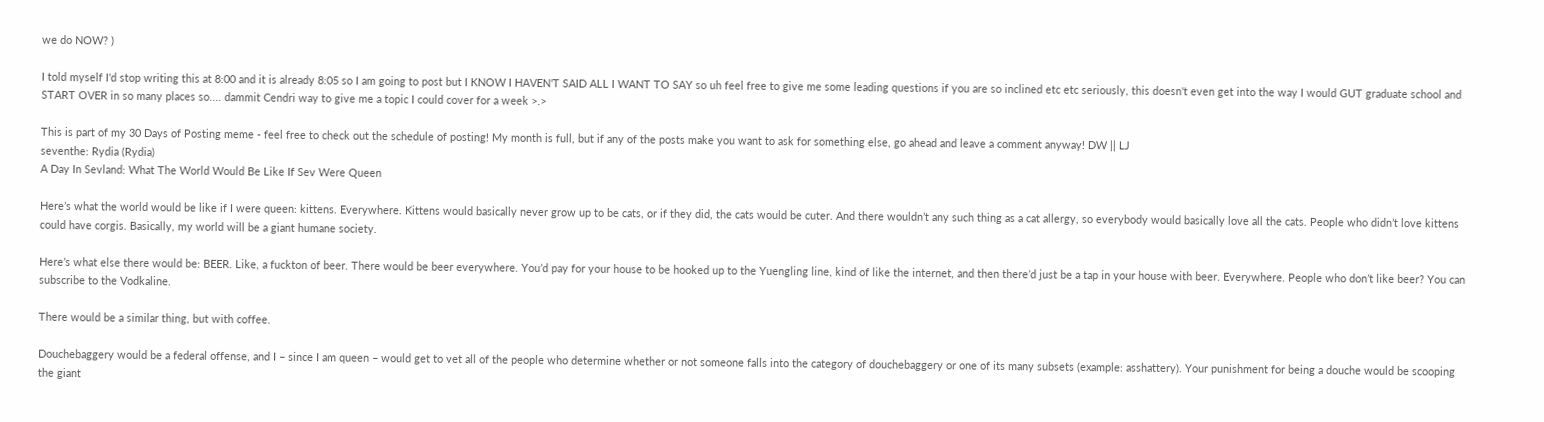we do NOW? )

I told myself I'd stop writing this at 8:00 and it is already 8:05 so I am going to post but I KNOW I HAVEN'T SAID ALL I WANT TO SAY so uh feel free to give me some leading questions if you are so inclined etc etc seriously, this doesn't even get into the way I would GUT graduate school and START OVER in so many places so.... dammit Cendri way to give me a topic I could cover for a week >.>

This is part of my 30 Days of Posting meme - feel free to check out the schedule of posting! My month is full, but if any of the posts make you want to ask for something else, go ahead and leave a comment anyway! DW || LJ
seventhe: Rydia (Rydia)
A Day In Sevland: What The World Would Be Like If Sev Were Queen

Here’s what the world would be like if I were queen: kittens. Everywhere. Kittens would basically never grow up to be cats, or if they did, the cats would be cuter. And there wouldn’t any such thing as a cat allergy, so everybody would basically love all the cats. People who didn’t love kittens could have corgis. Basically, my world will be a giant humane society.

Here’s what else there would be: BEER. Like, a fuckton of beer. There would be beer everywhere. You’d pay for your house to be hooked up to the Yuengling line, kind of like the internet, and then there’d just be a tap in your house with beer. Everywhere. People who don’t like beer? You can subscribe to the Vodkaline.

There would be a similar thing, but with coffee.

Douchebaggery would be a federal offense, and I – since I am queen – would get to vet all of the people who determine whether or not someone falls into the category of douchebaggery or one of its many subsets (example: asshattery). Your punishment for being a douche would be scooping the giant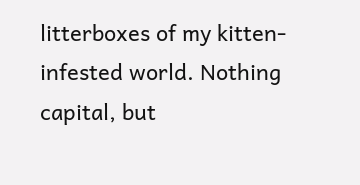litterboxes of my kitten-infested world. Nothing capital, but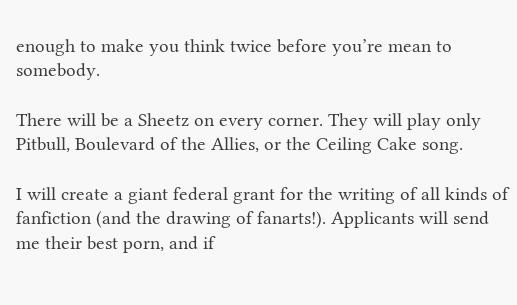enough to make you think twice before you’re mean to somebody.

There will be a Sheetz on every corner. They will play only Pitbull, Boulevard of the Allies, or the Ceiling Cake song.

I will create a giant federal grant for the writing of all kinds of fanfiction (and the drawing of fanarts!). Applicants will send me their best porn, and if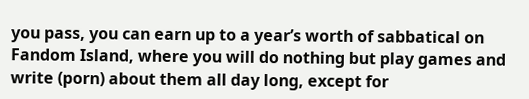you pass, you can earn up to a year’s worth of sabbatical on Fandom Island, where you will do nothing but play games and write (porn) about them all day long, except for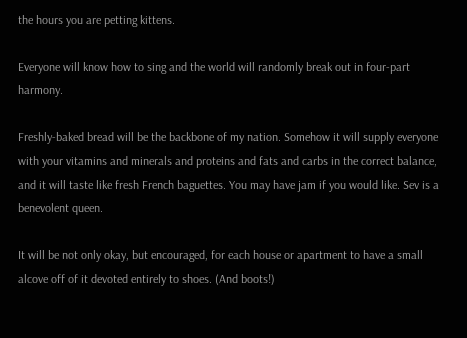the hours you are petting kittens.

Everyone will know how to sing and the world will randomly break out in four-part harmony.

Freshly-baked bread will be the backbone of my nation. Somehow it will supply everyone with your vitamins and minerals and proteins and fats and carbs in the correct balance, and it will taste like fresh French baguettes. You may have jam if you would like. Sev is a benevolent queen.

It will be not only okay, but encouraged, for each house or apartment to have a small alcove off of it devoted entirely to shoes. (And boots!)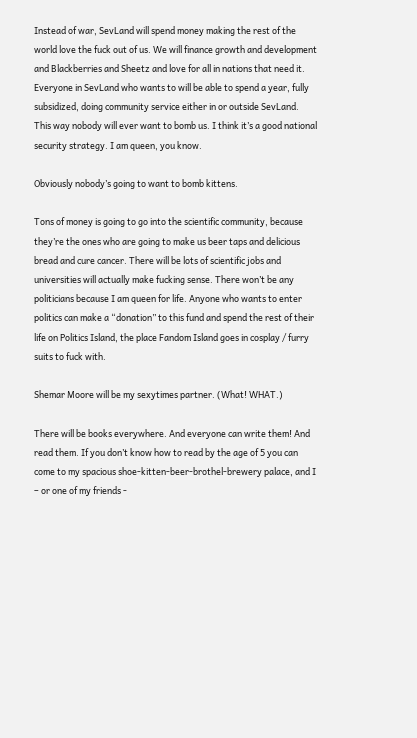Instead of war, SevLand will spend money making the rest of the world love the fuck out of us. We will finance growth and development and Blackberries and Sheetz and love for all in nations that need it. Everyone in SevLand who wants to will be able to spend a year, fully subsidized, doing community service either in or outside SevLand. This way nobody will ever want to bomb us. I think it’s a good national security strategy. I am queen, you know.

Obviously nobody’s going to want to bomb kittens.

Tons of money is going to go into the scientific community, because they’re the ones who are going to make us beer taps and delicious bread and cure cancer. There will be lots of scientific jobs and universities will actually make fucking sense. There won’t be any politicians because I am queen for life. Anyone who wants to enter politics can make a “donation” to this fund and spend the rest of their life on Politics Island, the place Fandom Island goes in cosplay / furry suits to fuck with.

Shemar Moore will be my sexytimes partner. (What! WHAT.)

There will be books everywhere. And everyone can write them! And read them. If you don’t know how to read by the age of 5 you can come to my spacious shoe-kitten-beer-brothel-brewery palace, and I – or one of my friends -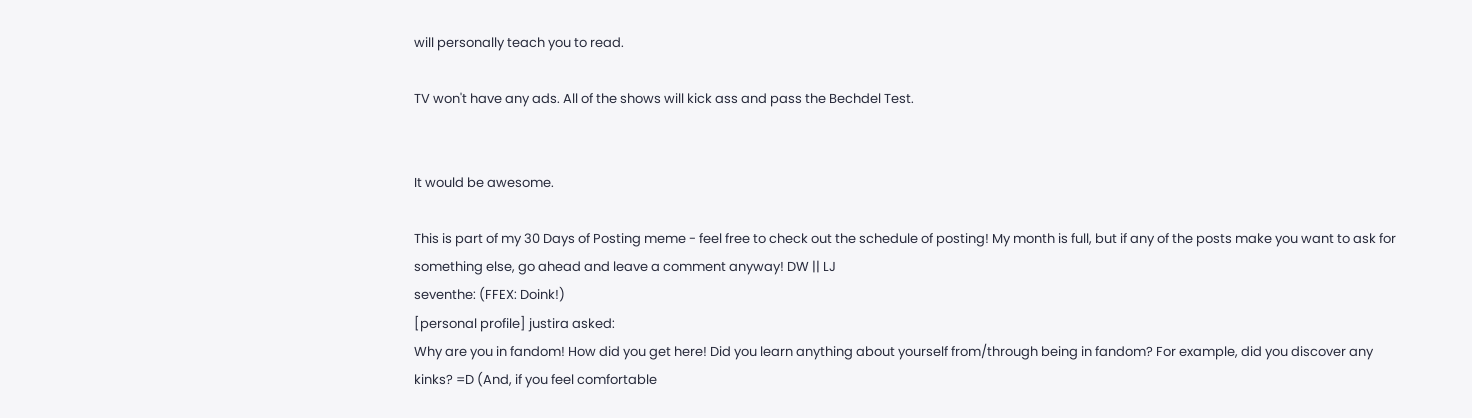will personally teach you to read.

TV won't have any ads. All of the shows will kick ass and pass the Bechdel Test.


It would be awesome.

This is part of my 30 Days of Posting meme - feel free to check out the schedule of posting! My month is full, but if any of the posts make you want to ask for something else, go ahead and leave a comment anyway! DW || LJ
seventhe: (FFEX: Doink!)
[personal profile] justira asked:
Why are you in fandom! How did you get here! Did you learn anything about yourself from/through being in fandom? For example, did you discover any kinks? =D (And, if you feel comfortable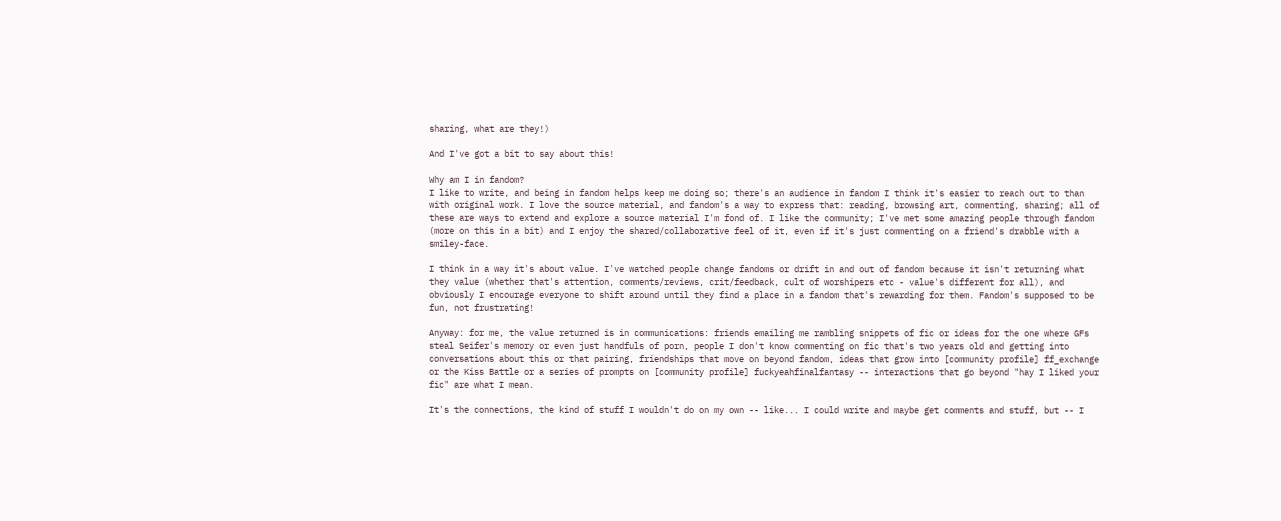sharing, what are they!)

And I've got a bit to say about this!

Why am I in fandom?
I like to write, and being in fandom helps keep me doing so; there's an audience in fandom I think it's easier to reach out to than with original work. I love the source material, and fandom's a way to express that: reading, browsing art, commenting, sharing; all of these are ways to extend and explore a source material I'm fond of. I like the community; I've met some amazing people through fandom (more on this in a bit) and I enjoy the shared/collaborative feel of it, even if it's just commenting on a friend's drabble with a smiley-face.

I think in a way it's about value. I've watched people change fandoms or drift in and out of fandom because it isn't returning what they value (whether that's attention, comments/reviews, crit/feedback, cult of worshipers etc - value's different for all), and obviously I encourage everyone to shift around until they find a place in a fandom that's rewarding for them. Fandom's supposed to be fun, not frustrating!

Anyway: for me, the value returned is in communications: friends emailing me rambling snippets of fic or ideas for the one where GFs steal Seifer's memory or even just handfuls of porn, people I don't know commenting on fic that's two years old and getting into conversations about this or that pairing, friendships that move on beyond fandom, ideas that grow into [community profile] ff_exchange or the Kiss Battle or a series of prompts on [community profile] fuckyeahfinalfantasy -- interactions that go beyond "hay I liked your fic" are what I mean.

It's the connections, the kind of stuff I wouldn't do on my own -- like... I could write and maybe get comments and stuff, but -- I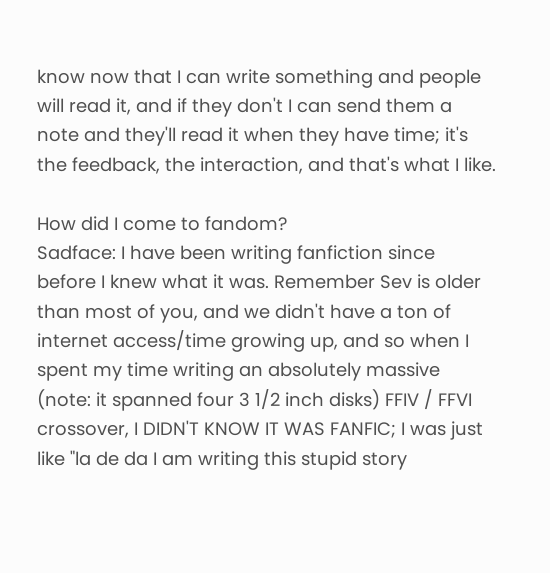know now that I can write something and people will read it, and if they don't I can send them a note and they'll read it when they have time; it's the feedback, the interaction, and that's what I like.

How did I come to fandom?
Sadface: I have been writing fanfiction since before I knew what it was. Remember Sev is older than most of you, and we didn't have a ton of internet access/time growing up, and so when I spent my time writing an absolutely massive (note: it spanned four 3 1/2 inch disks) FFIV / FFVI crossover, I DIDN'T KNOW IT WAS FANFIC; I was just like "la de da I am writing this stupid story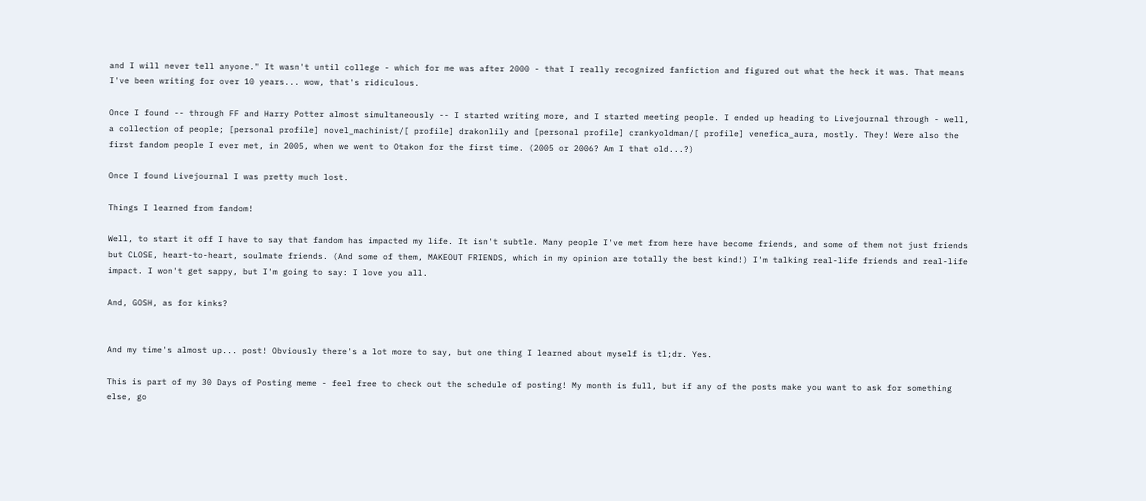and I will never tell anyone." It wasn't until college - which for me was after 2000 - that I really recognized fanfiction and figured out what the heck it was. That means I've been writing for over 10 years... wow, that's ridiculous.

Once I found -- through FF and Harry Potter almost simultaneously -- I started writing more, and I started meeting people. I ended up heading to Livejournal through - well, a collection of people; [personal profile] novel_machinist/[ profile] drakonlily and [personal profile] crankyoldman/[ profile] venefica_aura, mostly. They! Were also the first fandom people I ever met, in 2005, when we went to Otakon for the first time. (2005 or 2006? Am I that old...?)

Once I found Livejournal I was pretty much lost.

Things I learned from fandom!

Well, to start it off I have to say that fandom has impacted my life. It isn't subtle. Many people I've met from here have become friends, and some of them not just friends but CLOSE, heart-to-heart, soulmate friends. (And some of them, MAKEOUT FRIENDS, which in my opinion are totally the best kind!) I'm talking real-life friends and real-life impact. I won't get sappy, but I'm going to say: I love you all.

And, GOSH, as for kinks?


And my time's almost up... post! Obviously there's a lot more to say, but one thing I learned about myself is tl;dr. Yes.

This is part of my 30 Days of Posting meme - feel free to check out the schedule of posting! My month is full, but if any of the posts make you want to ask for something else, go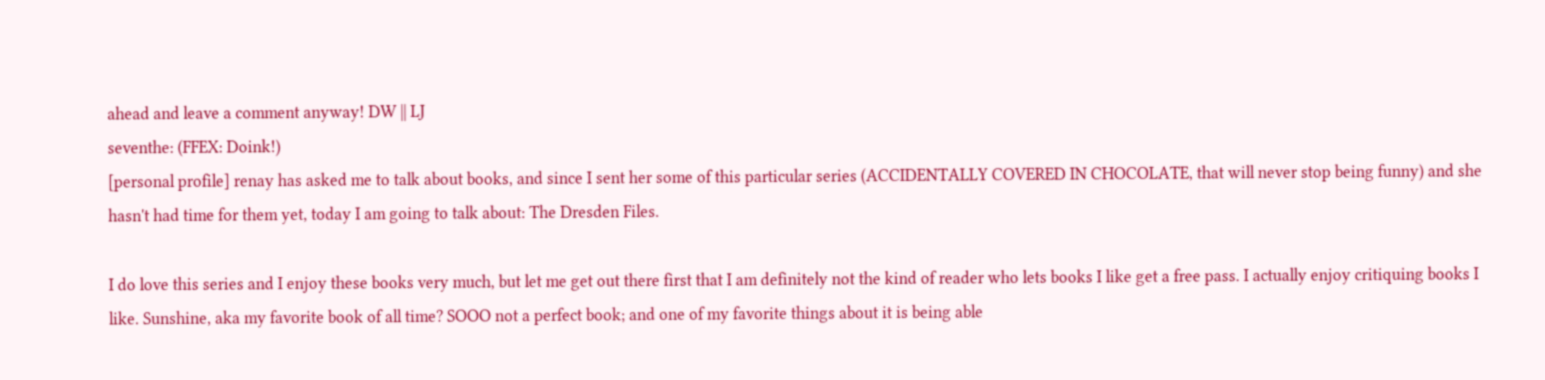ahead and leave a comment anyway! DW || LJ
seventhe: (FFEX: Doink!)
[personal profile] renay has asked me to talk about books, and since I sent her some of this particular series (ACCIDENTALLY COVERED IN CHOCOLATE, that will never stop being funny) and she hasn't had time for them yet, today I am going to talk about: The Dresden Files.

I do love this series and I enjoy these books very much, but let me get out there first that I am definitely not the kind of reader who lets books I like get a free pass. I actually enjoy critiquing books I like. Sunshine, aka my favorite book of all time? SOOO not a perfect book; and one of my favorite things about it is being able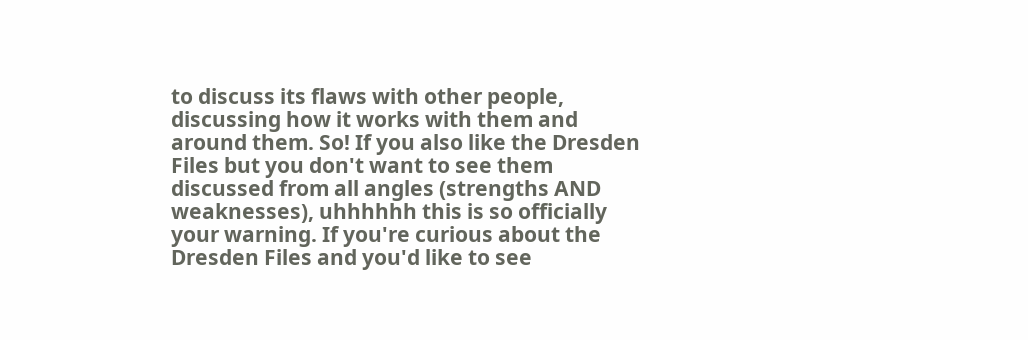to discuss its flaws with other people, discussing how it works with them and around them. So! If you also like the Dresden Files but you don't want to see them discussed from all angles (strengths AND weaknesses), uhhhhhh this is so officially your warning. If you're curious about the Dresden Files and you'd like to see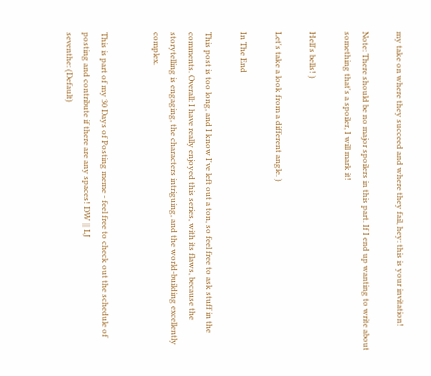my take on where they succeed and where they fail, hey: this is your invitation!

Note: There should be no major spoilers in this part. If I end up wanting to write about something that's a spoiler, I will mark it!

Hell's bells! )

Let's take a look from a different angle. )

In The End

This post is too long, and I know I've left out a ton, so feel free to ask stuff in the comments. Overall: I have really enjoyed this series, with its flaws, because the storytelling is engaging, the characters intriguing, and the world-building excellently complex.


This is part of my 30 Days of Posting meme - feel free to check out the schedule of posting and contribute if there are any spaces! DW || LJ
seventhe: (Default)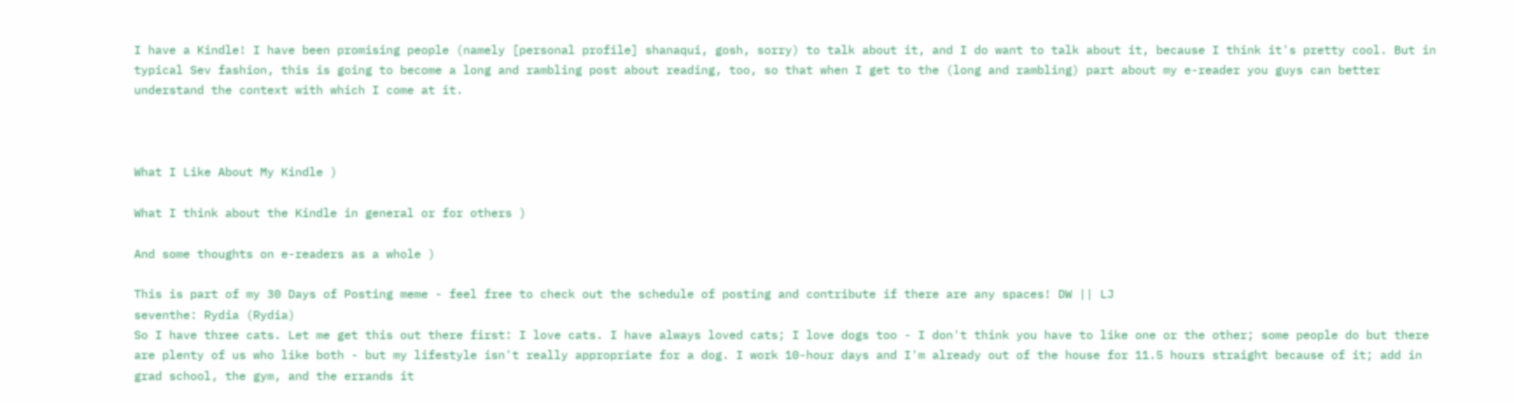I have a Kindle! I have been promising people (namely [personal profile] shanaqui, gosh, sorry) to talk about it, and I do want to talk about it, because I think it's pretty cool. But in typical Sev fashion, this is going to become a long and rambling post about reading, too, so that when I get to the (long and rambling) part about my e-reader you guys can better understand the context with which I come at it.



What I Like About My Kindle )

What I think about the Kindle in general or for others )

And some thoughts on e-readers as a whole )

This is part of my 30 Days of Posting meme - feel free to check out the schedule of posting and contribute if there are any spaces! DW || LJ
seventhe: Rydia (Rydia)
So I have three cats. Let me get this out there first: I love cats. I have always loved cats; I love dogs too - I don't think you have to like one or the other; some people do but there are plenty of us who like both - but my lifestyle isn't really appropriate for a dog. I work 10-hour days and I'm already out of the house for 11.5 hours straight because of it; add in grad school, the gym, and the errands it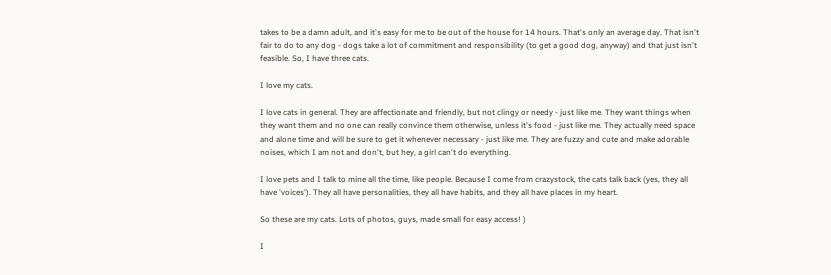takes to be a damn adult, and it's easy for me to be out of the house for 14 hours. That's only an average day. That isn't fair to do to any dog - dogs take a lot of commitment and responsibility (to get a good dog, anyway) and that just isn't feasible. So, I have three cats.

I love my cats.

I love cats in general. They are affectionate and friendly, but not clingy or needy - just like me. They want things when they want them and no one can really convince them otherwise, unless it's food - just like me. They actually need space and alone time and will be sure to get it whenever necessary - just like me. They are fuzzy and cute and make adorable noises, which I am not and don't, but hey, a girl can't do everything.

I love pets and I talk to mine all the time, like people. Because I come from crazystock, the cats talk back (yes, they all have 'voices'). They all have personalities, they all have habits, and they all have places in my heart.

So these are my cats. Lots of photos, guys, made small for easy access! )

I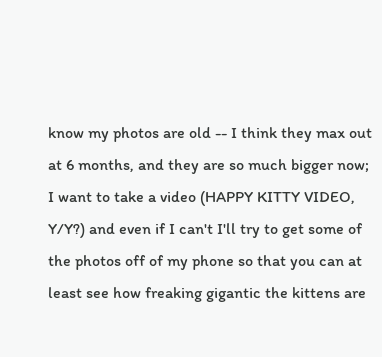know my photos are old -- I think they max out at 6 months, and they are so much bigger now; I want to take a video (HAPPY KITTY VIDEO, Y/Y?) and even if I can't I'll try to get some of the photos off of my phone so that you can at least see how freaking gigantic the kittens are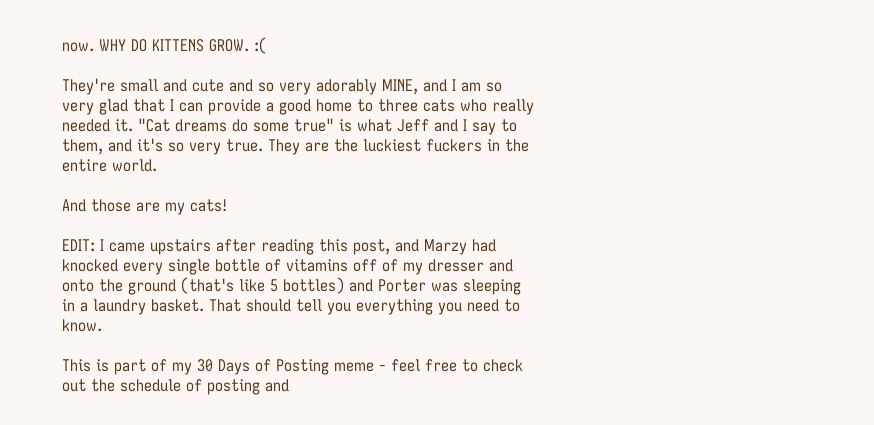now. WHY DO KITTENS GROW. :(

They're small and cute and so very adorably MINE, and I am so very glad that I can provide a good home to three cats who really needed it. "Cat dreams do some true" is what Jeff and I say to them, and it's so very true. They are the luckiest fuckers in the entire world.

And those are my cats!

EDIT: I came upstairs after reading this post, and Marzy had knocked every single bottle of vitamins off of my dresser and onto the ground (that's like 5 bottles) and Porter was sleeping in a laundry basket. That should tell you everything you need to know.

This is part of my 30 Days of Posting meme - feel free to check out the schedule of posting and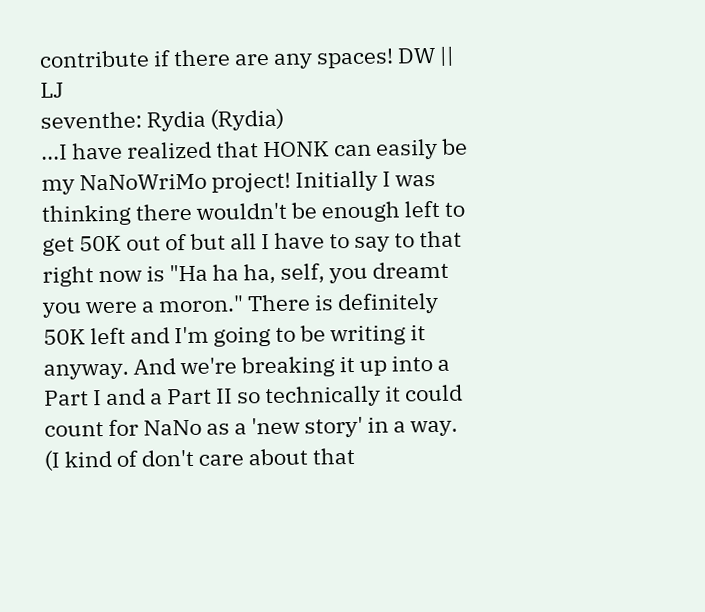contribute if there are any spaces! DW || LJ
seventhe: Rydia (Rydia)
...I have realized that HONK can easily be my NaNoWriMo project! Initially I was thinking there wouldn't be enough left to get 50K out of but all I have to say to that right now is "Ha ha ha, self, you dreamt you were a moron." There is definitely 50K left and I'm going to be writing it anyway. And we're breaking it up into a Part I and a Part II so technically it could count for NaNo as a 'new story' in a way. (I kind of don't care about that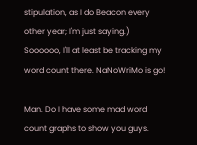stipulation, as I do Beacon every other year; I'm just saying.) Soooooo, I'll at least be tracking my word count there. NaNoWriMo is go!

Man. Do I have some mad word count graphs to show you guys.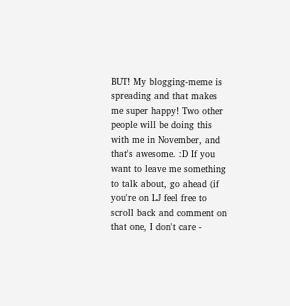BUT! My blogging-meme is spreading and that makes me super happy! Two other people will be doing this with me in November, and that's awesome. :D If you want to leave me something to talk about, go ahead (if you're on LJ feel free to scroll back and comment on that one, I don't care -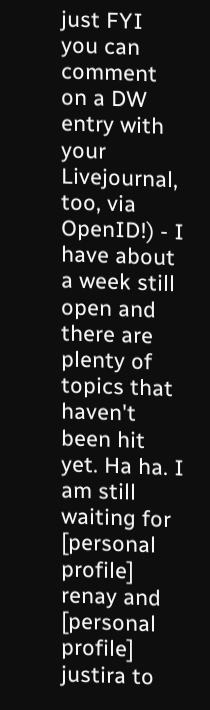just FYI you can comment on a DW entry with your Livejournal, too, via OpenID!) - I have about a week still open and there are plenty of topics that haven't been hit yet. Ha ha. I am still waiting for [personal profile] renay and [personal profile] justira to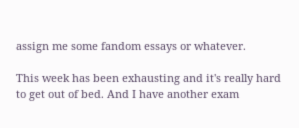assign me some fandom essays or whatever.

This week has been exhausting and it's really hard to get out of bed. And I have another exam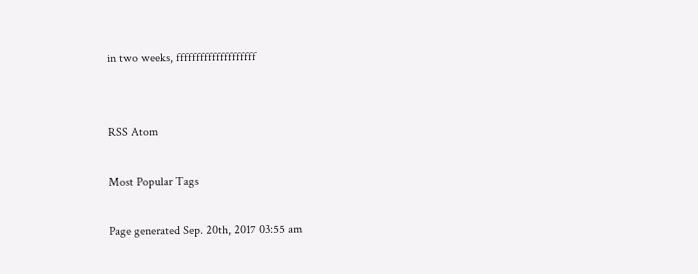in two weeks, ffffffffffffffffffff


RSS Atom

Most Popular Tags

Page generated Sep. 20th, 2017 03:55 am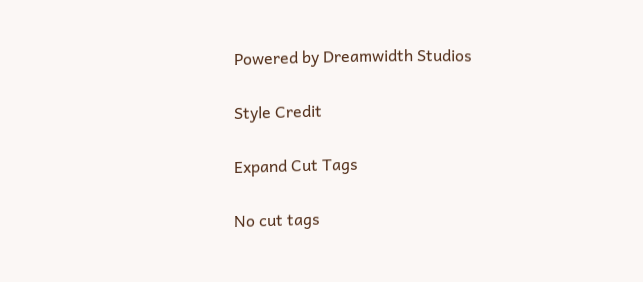Powered by Dreamwidth Studios

Style Credit

Expand Cut Tags

No cut tags